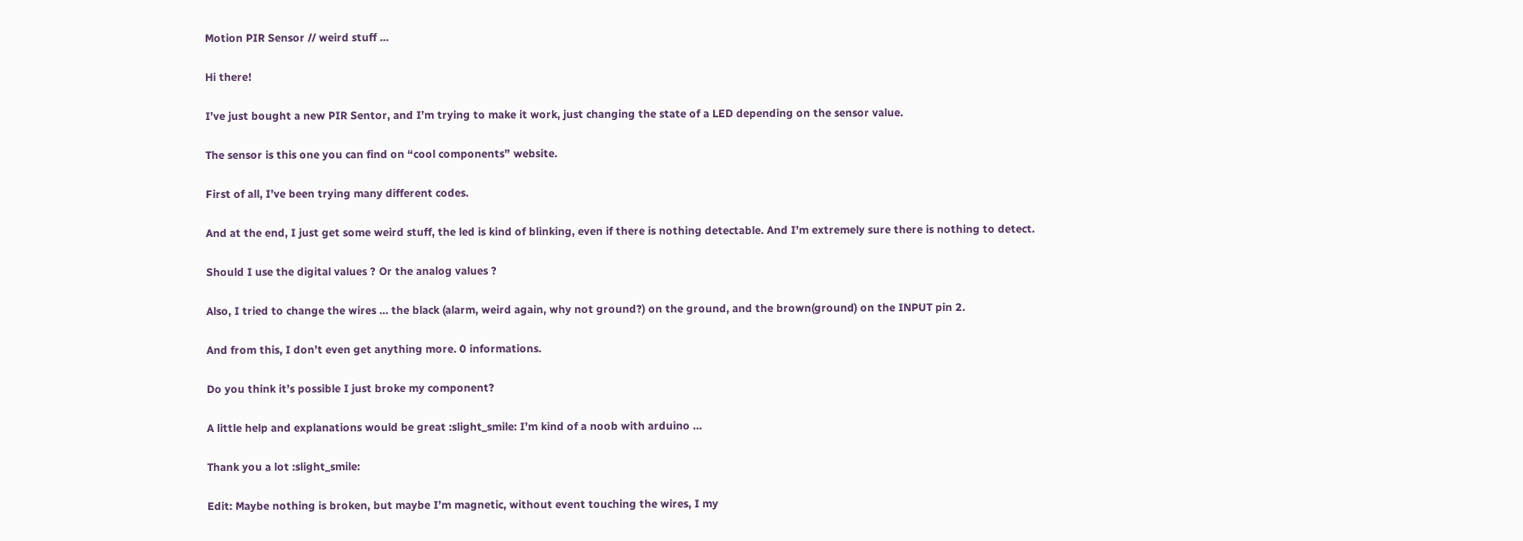Motion PIR Sensor // weird stuff ...

Hi there!

I’ve just bought a new PIR Sentor, and I’m trying to make it work, just changing the state of a LED depending on the sensor value.

The sensor is this one you can find on “cool components” website.

First of all, I’ve been trying many different codes.

And at the end, I just get some weird stuff, the led is kind of blinking, even if there is nothing detectable. And I’m extremely sure there is nothing to detect.

Should I use the digital values ? Or the analog values ?

Also, I tried to change the wires … the black (alarm, weird again, why not ground?) on the ground, and the brown(ground) on the INPUT pin 2.

And from this, I don’t even get anything more. 0 informations.

Do you think it’s possible I just broke my component?

A little help and explanations would be great :slight_smile: I’m kind of a noob with arduino …

Thank you a lot :slight_smile:

Edit: Maybe nothing is broken, but maybe I’m magnetic, without event touching the wires, I my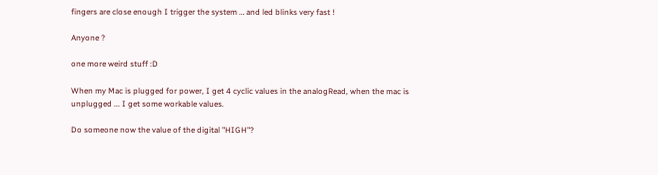fingers are close enough I trigger the system … and led blinks very fast !

Anyone ?

one more weird stuff :D

When my Mac is plugged for power, I get 4 cyclic values in the analogRead, when the mac is unplugged ... I get some workable values.

Do someone now the value of the digital "HIGH"?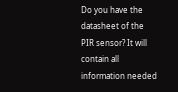Do you have the datasheet of the PIR sensor? It will contain all information needed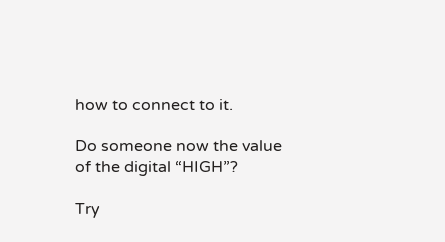how to connect to it.

Do someone now the value of the digital “HIGH”?

Try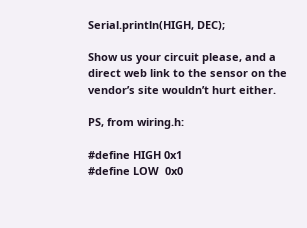Serial.println(HIGH, DEC);

Show us your circuit please, and a direct web link to the sensor on the vendor’s site wouldn’t hurt either.

PS, from wiring.h:

#define HIGH 0x1
#define LOW  0x0